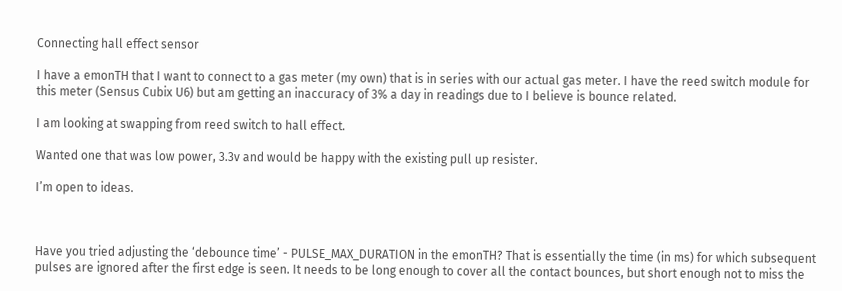Connecting hall effect sensor

I have a emonTH that I want to connect to a gas meter (my own) that is in series with our actual gas meter. I have the reed switch module for this meter (Sensus Cubix U6) but am getting an inaccuracy of 3% a day in readings due to I believe is bounce related.

I am looking at swapping from reed switch to hall effect.

Wanted one that was low power, 3.3v and would be happy with the existing pull up resister.

I’m open to ideas.



Have you tried adjusting the ‘debounce time’ - PULSE_MAX_DURATION in the emonTH? That is essentially the time (in ms) for which subsequent pulses are ignored after the first edge is seen. It needs to be long enough to cover all the contact bounces, but short enough not to miss the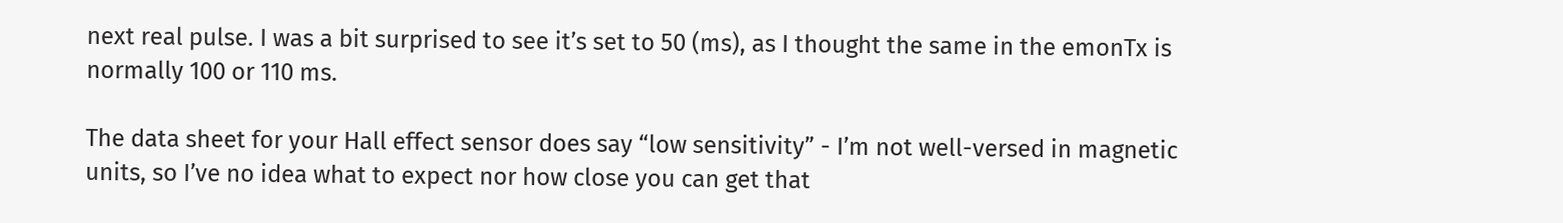next real pulse. I was a bit surprised to see it’s set to 50 (ms), as I thought the same in the emonTx is normally 100 or 110 ms.

The data sheet for your Hall effect sensor does say “low sensitivity” - I’m not well-versed in magnetic units, so I’ve no idea what to expect nor how close you can get that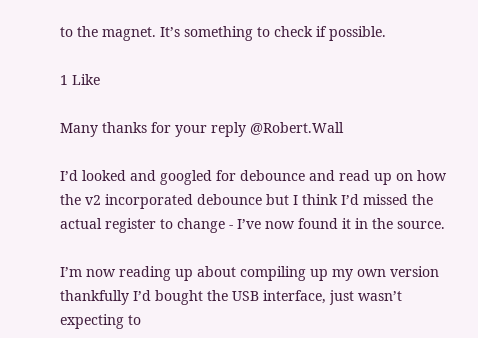to the magnet. It’s something to check if possible.

1 Like

Many thanks for your reply @Robert.Wall

I’d looked and googled for debounce and read up on how the v2 incorporated debounce but I think I’d missed the actual register to change - I’ve now found it in the source.

I’m now reading up about compiling up my own version thankfully I’d bought the USB interface, just wasn’t expecting to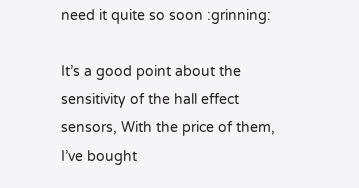need it quite so soon :grinning:

It’s a good point about the sensitivity of the hall effect sensors, With the price of them, I’ve bought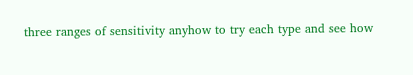three ranges of sensitivity anyhow to try each type and see how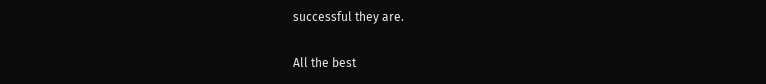successful they are.

All the best